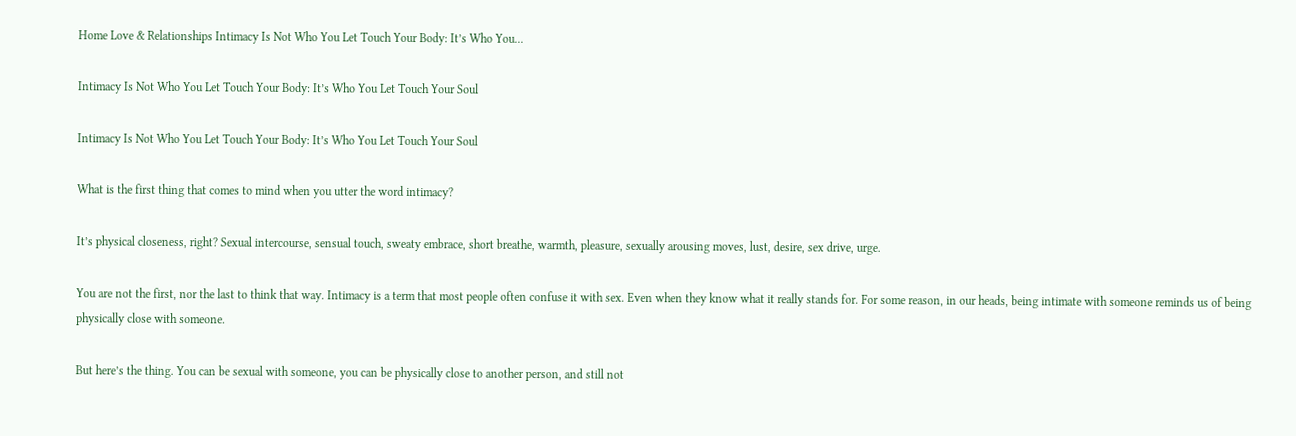Home Love & Relationships Intimacy Is Not Who You Let Touch Your Body: It’s Who You...

Intimacy Is Not Who You Let Touch Your Body: It’s Who You Let Touch Your Soul

Intimacy Is Not Who You Let Touch Your Body: It’s Who You Let Touch Your Soul

What is the first thing that comes to mind when you utter the word intimacy?

It’s physical closeness, right? Sexual intercourse, sensual touch, sweaty embrace, short breathe, warmth, pleasure, sexually arousing moves, lust, desire, sex drive, urge.

You are not the first, nor the last to think that way. Intimacy is a term that most people often confuse it with sex. Even when they know what it really stands for. For some reason, in our heads, being intimate with someone reminds us of being physically close with someone.

But here’s the thing. You can be sexual with someone, you can be physically close to another person, and still not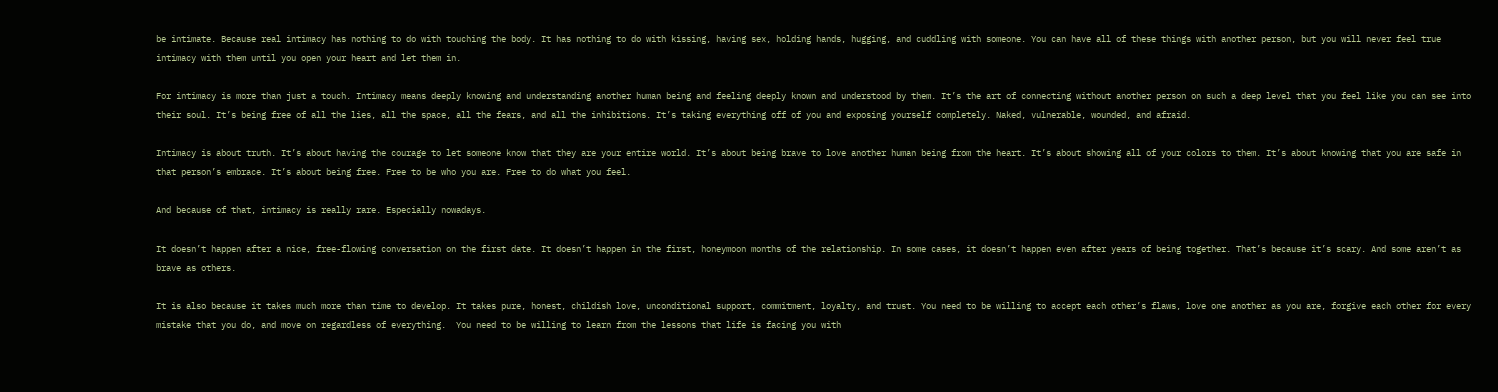be intimate. Because real intimacy has nothing to do with touching the body. It has nothing to do with kissing, having sex, holding hands, hugging, and cuddling with someone. You can have all of these things with another person, but you will never feel true intimacy with them until you open your heart and let them in.

For intimacy is more than just a touch. Intimacy means deeply knowing and understanding another human being and feeling deeply known and understood by them. It’s the art of connecting without another person on such a deep level that you feel like you can see into their soul. It’s being free of all the lies, all the space, all the fears, and all the inhibitions. It’s taking everything off of you and exposing yourself completely. Naked, vulnerable, wounded, and afraid.

Intimacy is about truth. It’s about having the courage to let someone know that they are your entire world. It’s about being brave to love another human being from the heart. It’s about showing all of your colors to them. It’s about knowing that you are safe in that person’s embrace. It’s about being free. Free to be who you are. Free to do what you feel.

And because of that, intimacy is really rare. Especially nowadays.

It doesn’t happen after a nice, free-flowing conversation on the first date. It doesn’t happen in the first, honeymoon months of the relationship. In some cases, it doesn’t happen even after years of being together. That’s because it’s scary. And some aren’t as brave as others.

It is also because it takes much more than time to develop. It takes pure, honest, childish love, unconditional support, commitment, loyalty, and trust. You need to be willing to accept each other’s flaws, love one another as you are, forgive each other for every mistake that you do, and move on regardless of everything.  You need to be willing to learn from the lessons that life is facing you with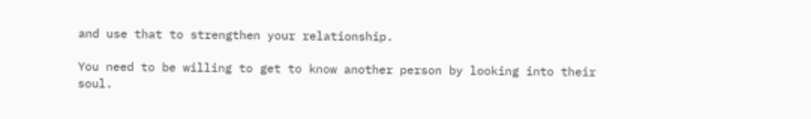and use that to strengthen your relationship.

You need to be willing to get to know another person by looking into their soul.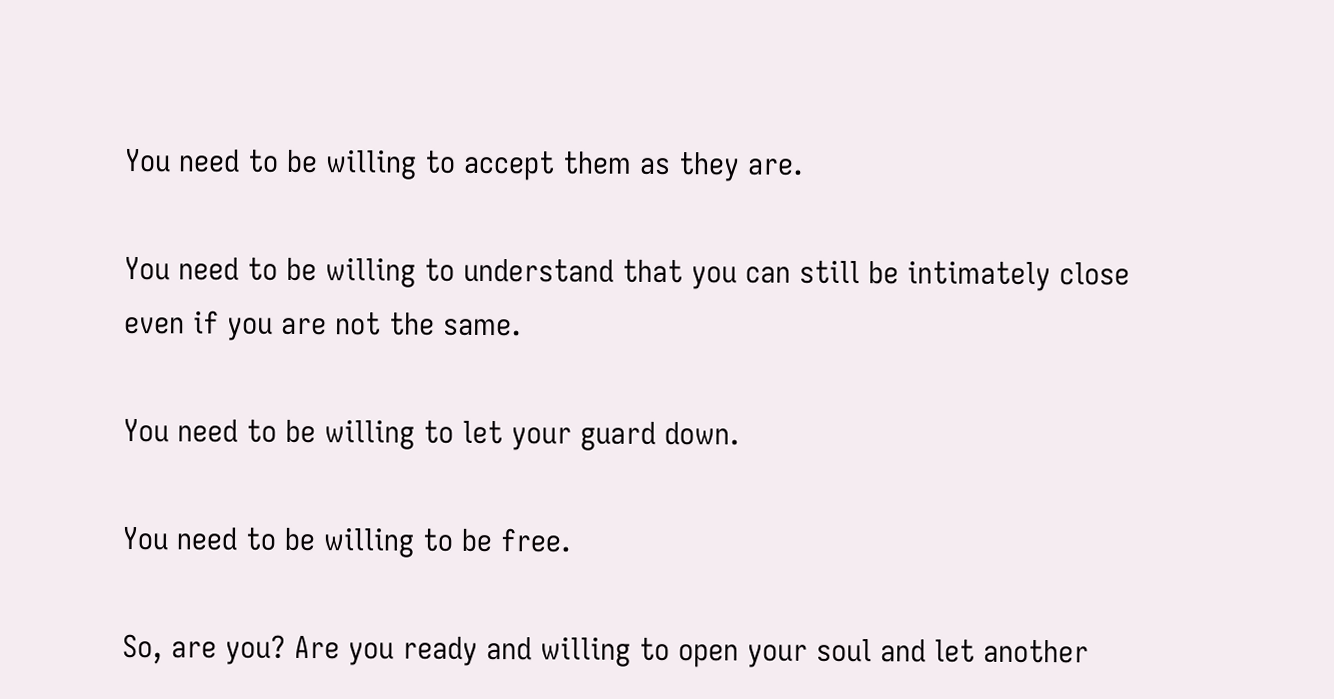You need to be willing to accept them as they are.

You need to be willing to understand that you can still be intimately close even if you are not the same.

You need to be willing to let your guard down.

You need to be willing to be free.

So, are you? Are you ready and willing to open your soul and let another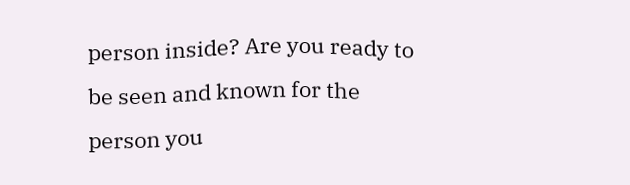person inside? Are you ready to be seen and known for the person you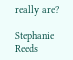really are?

Stephanie Reeds